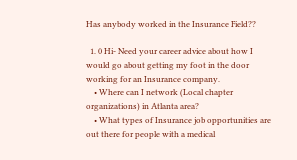Has anybody worked in the Insurance Field??

  1. 0 Hi- Need your career advice about how I would go about getting my foot in the door working for an Insurance company.
    • Where can I network (Local chapter organizations) in Atlanta area?
    • What types of Insurance job opportunities are out there for people with a medical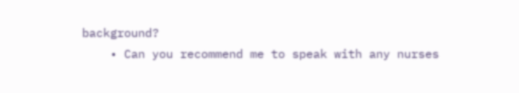background?
    • Can you recommend me to speak with any nurses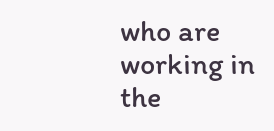who are working in the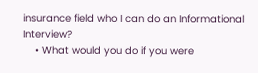insurance field who I can do an Informational Interview?
    • What would you do if you were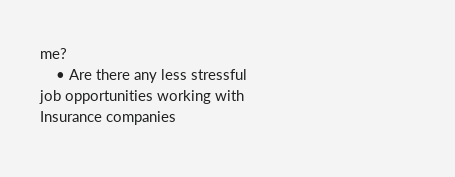me?
    • Are there any less stressful job opportunities working with Insurance companies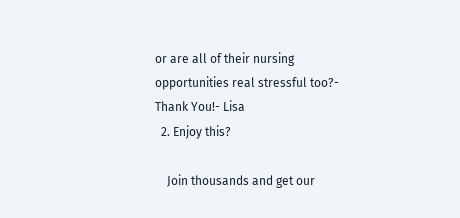or are all of their nursing opportunities real stressful too?- Thank You!- Lisa
  2. Enjoy this?

    Join thousands and get our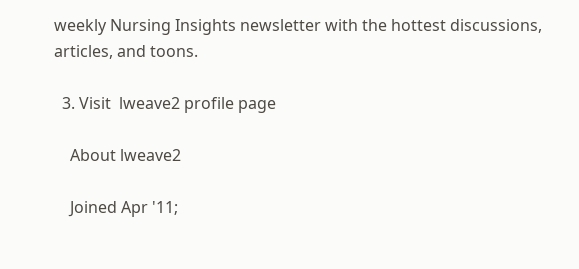weekly Nursing Insights newsletter with the hottest discussions, articles, and toons.

  3. Visit  lweave2 profile page

    About lweave2

    Joined Apr '11;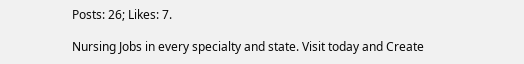Posts: 26; Likes: 7.

Nursing Jobs in every specialty and state. Visit today and Create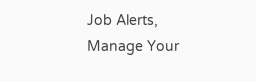Job Alerts, Manage Your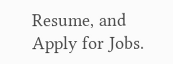Resume, and Apply for Jobs.